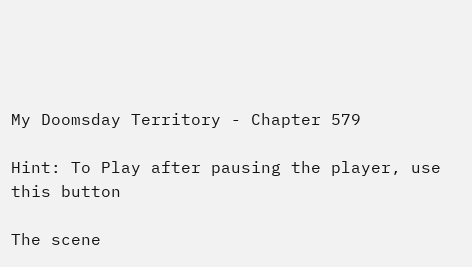My Doomsday Territory - Chapter 579

Hint: To Play after pausing the player, use this button

The scene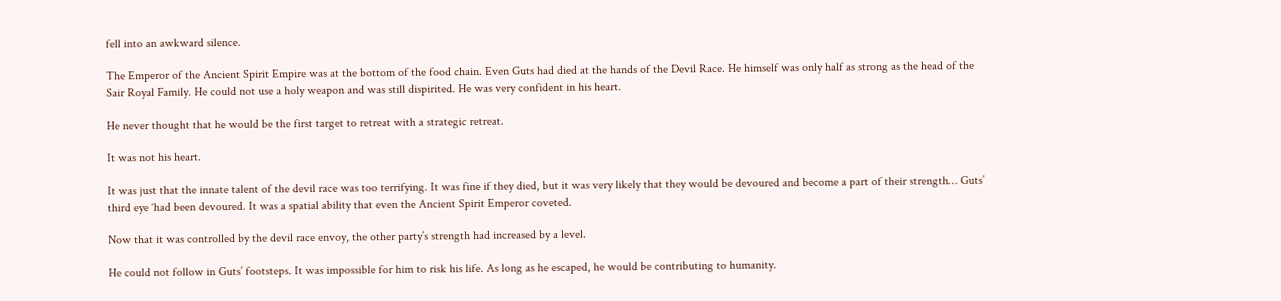fell into an awkward silence.

The Emperor of the Ancient Spirit Empire was at the bottom of the food chain. Even Guts had died at the hands of the Devil Race. He himself was only half as strong as the head of the Sair Royal Family. He could not use a holy weapon and was still dispirited. He was very confident in his heart.

He never thought that he would be the first target to retreat with a strategic retreat.

It was not his heart.

It was just that the innate talent of the devil race was too terrifying. It was fine if they died, but it was very likely that they would be devoured and become a part of their strength… Guts’ third eye ‘had been devoured. It was a spatial ability that even the Ancient Spirit Emperor coveted.

Now that it was controlled by the devil race envoy, the other party’s strength had increased by a level.

He could not follow in Guts’ footsteps. It was impossible for him to risk his life. As long as he escaped, he would be contributing to humanity.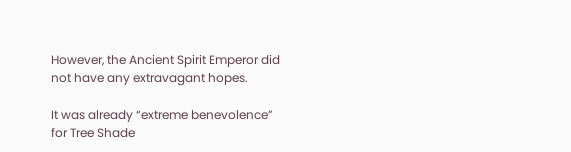However, the Ancient Spirit Emperor did not have any extravagant hopes.

It was already “extreme benevolence” for Tree Shade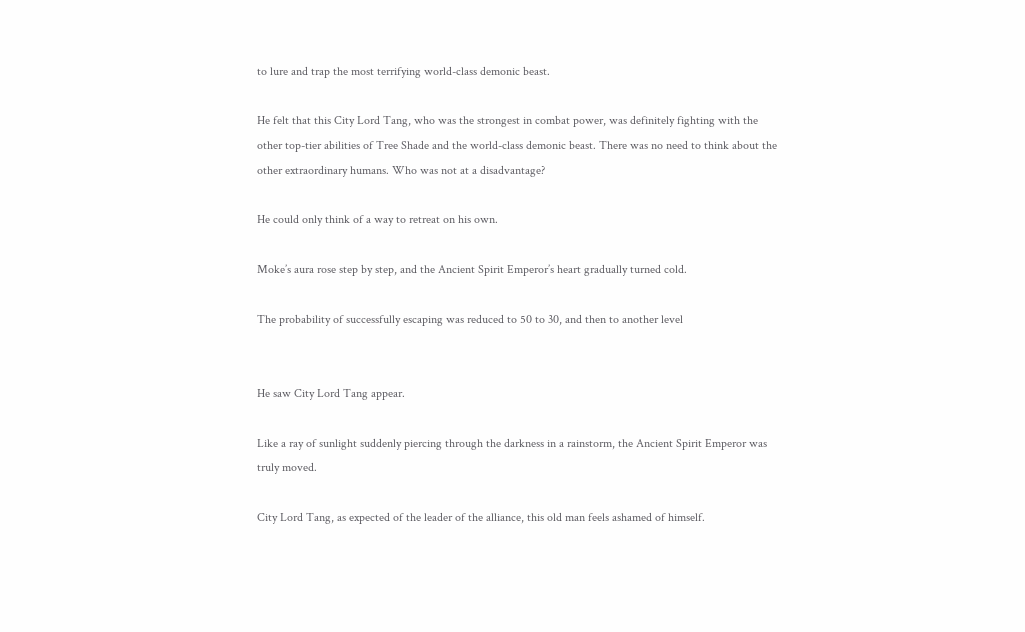to lure and trap the most terrifying world-class demonic beast.

He felt that this City Lord Tang, who was the strongest in combat power, was definitely fighting with the other top-tier abilities of Tree Shade and the world-class demonic beast. There was no need to think about the other extraordinary humans. Who was not at a disadvantage?

He could only think of a way to retreat on his own.

Moke’s aura rose step by step, and the Ancient Spirit Emperor’s heart gradually turned cold.

The probability of successfully escaping was reduced to 50 to 30, and then to another level


He saw City Lord Tang appear.

Like a ray of sunlight suddenly piercing through the darkness in a rainstorm, the Ancient Spirit Emperor was truly moved.

City Lord Tang, as expected of the leader of the alliance, this old man feels ashamed of himself.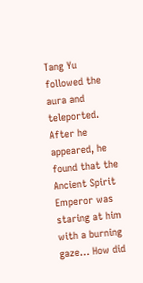Tang Yu followed the aura and teleported. After he appeared, he found that the Ancient Spirit Emperor was staring at him with a burning gaze… How did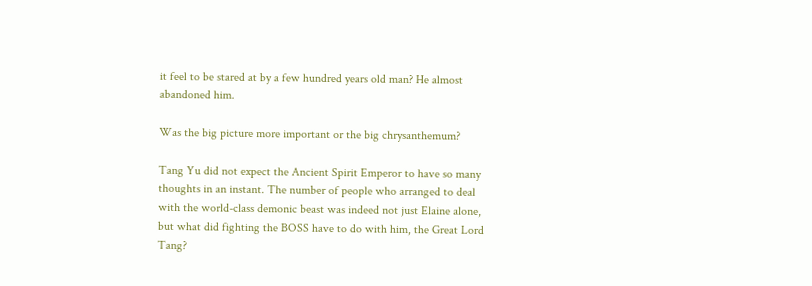it feel to be stared at by a few hundred years old man? He almost abandoned him.

Was the big picture more important or the big chrysanthemum?

Tang Yu did not expect the Ancient Spirit Emperor to have so many thoughts in an instant. The number of people who arranged to deal with the world-class demonic beast was indeed not just Elaine alone, but what did fighting the BOSS have to do with him, the Great Lord Tang?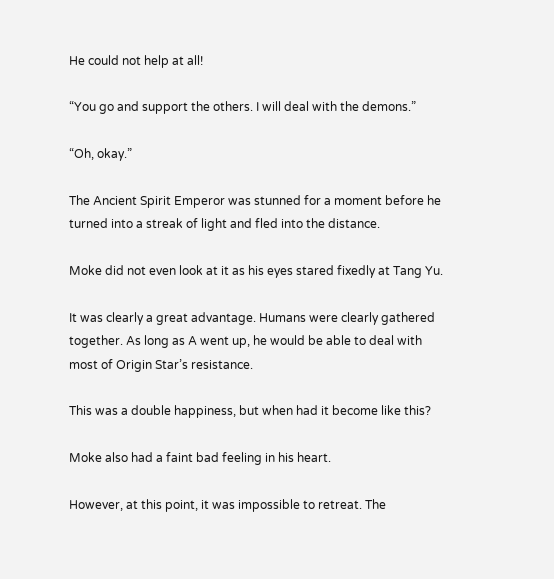He could not help at all!

“You go and support the others. I will deal with the demons.”

“Oh, okay.”

The Ancient Spirit Emperor was stunned for a moment before he turned into a streak of light and fled into the distance.

Moke did not even look at it as his eyes stared fixedly at Tang Yu.

It was clearly a great advantage. Humans were clearly gathered together. As long as A went up, he would be able to deal with most of Origin Star’s resistance.

This was a double happiness, but when had it become like this?

Moke also had a faint bad feeling in his heart.

However, at this point, it was impossible to retreat. The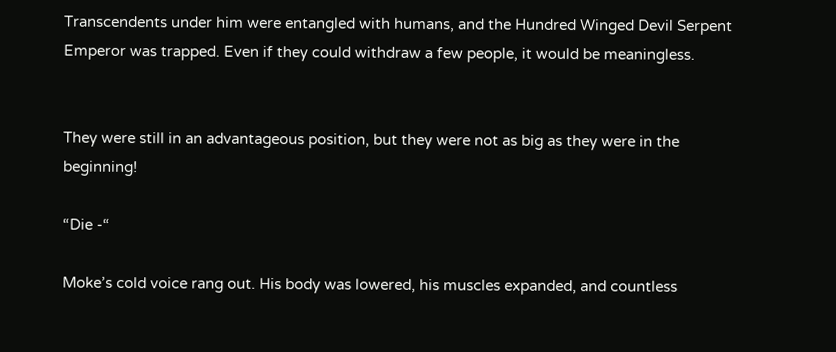Transcendents under him were entangled with humans, and the Hundred Winged Devil Serpent Emperor was trapped. Even if they could withdraw a few people, it would be meaningless.


They were still in an advantageous position, but they were not as big as they were in the beginning!

“Die -“

Moke’s cold voice rang out. His body was lowered, his muscles expanded, and countless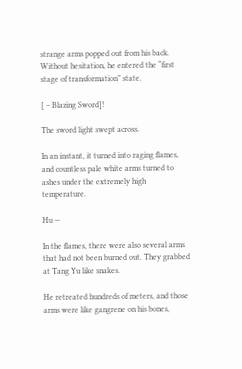strange arms popped out from his back. Without hesitation, he entered the “first stage of transformation” state.

[ – Blazing Sword]!

The sword light swept across.

In an instant, it turned into raging flames, and countless pale white arms turned to ashes under the extremely high temperature.

Hu —

In the flames, there were also several arms that had not been burned out. They grabbed at Tang Yu like snakes.

He retreated hundreds of meters, and those arms were like gangrene on his bones,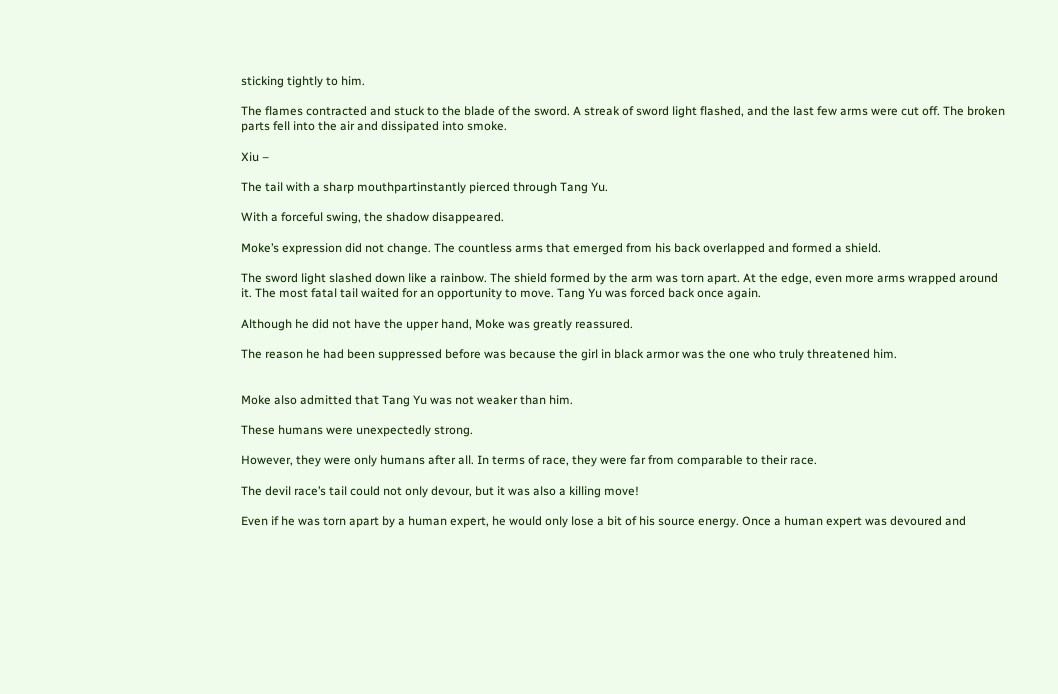sticking tightly to him.

The flames contracted and stuck to the blade of the sword. A streak of sword light flashed, and the last few arms were cut off. The broken parts fell into the air and dissipated into smoke.

Xiu –

The tail with a sharp mouthpartinstantly pierced through Tang Yu.

With a forceful swing, the shadow disappeared.

Moke’s expression did not change. The countless arms that emerged from his back overlapped and formed a shield.

The sword light slashed down like a rainbow. The shield formed by the arm was torn apart. At the edge, even more arms wrapped around it. The most fatal tail waited for an opportunity to move. Tang Yu was forced back once again.

Although he did not have the upper hand, Moke was greatly reassured.

The reason he had been suppressed before was because the girl in black armor was the one who truly threatened him.


Moke also admitted that Tang Yu was not weaker than him.

These humans were unexpectedly strong.

However, they were only humans after all. In terms of race, they were far from comparable to their race.

The devil race’s tail could not only devour, but it was also a killing move!

Even if he was torn apart by a human expert, he would only lose a bit of his source energy. Once a human expert was devoured and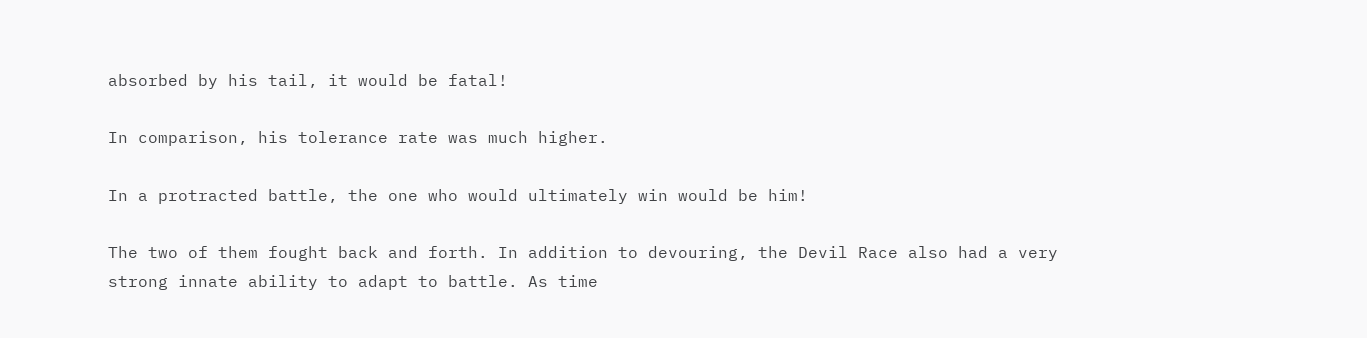absorbed by his tail, it would be fatal!

In comparison, his tolerance rate was much higher.

In a protracted battle, the one who would ultimately win would be him!

The two of them fought back and forth. In addition to devouring, the Devil Race also had a very strong innate ability to adapt to battle. As time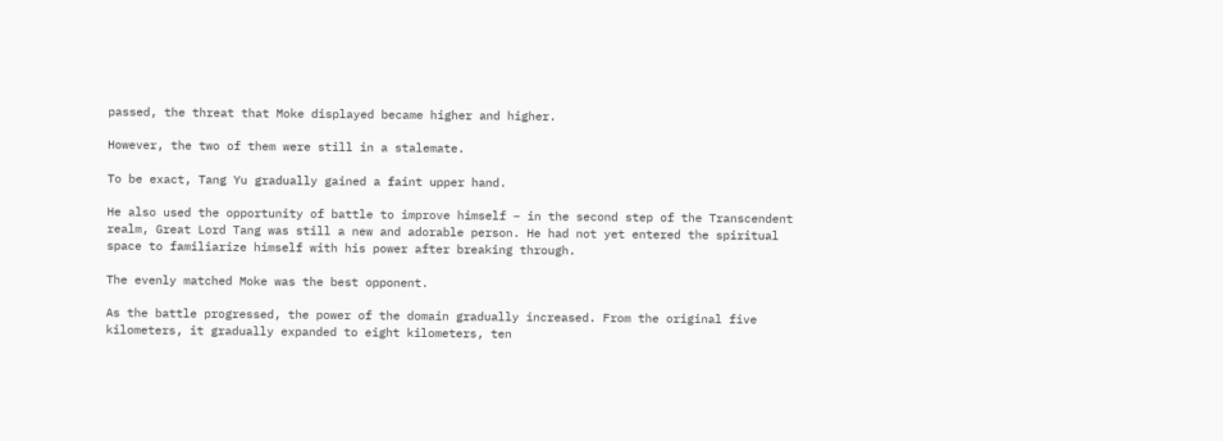passed, the threat that Moke displayed became higher and higher.

However, the two of them were still in a stalemate.

To be exact, Tang Yu gradually gained a faint upper hand.

He also used the opportunity of battle to improve himself – in the second step of the Transcendent realm, Great Lord Tang was still a new and adorable person. He had not yet entered the spiritual space to familiarize himself with his power after breaking through.

The evenly matched Moke was the best opponent.

As the battle progressed, the power of the domain gradually increased. From the original five kilometers, it gradually expanded to eight kilometers, ten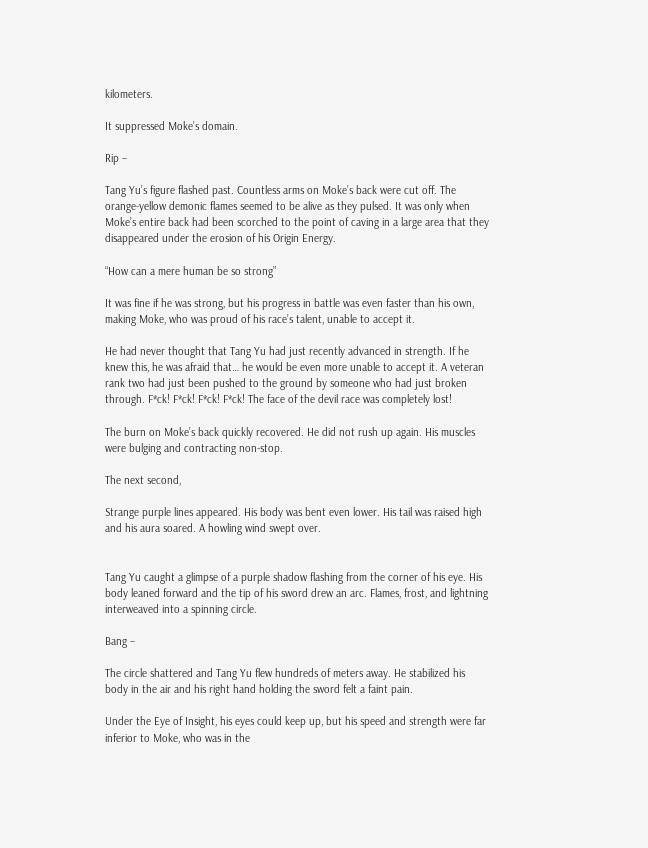kilometers.

It suppressed Moke’s domain.

Rip –

Tang Yu’s figure flashed past. Countless arms on Moke’s back were cut off. The orange-yellow demonic flames seemed to be alive as they pulsed. It was only when Moke’s entire back had been scorched to the point of caving in a large area that they disappeared under the erosion of his Origin Energy.

“How can a mere human be so strong”

It was fine if he was strong, but his progress in battle was even faster than his own, making Moke, who was proud of his race’s talent, unable to accept it.

He had never thought that Tang Yu had just recently advanced in strength. If he knew this, he was afraid that… he would be even more unable to accept it. A veteran rank two had just been pushed to the ground by someone who had just broken through. F*ck! F*ck! F*ck! F*ck! The face of the devil race was completely lost!

The burn on Moke’s back quickly recovered. He did not rush up again. His muscles were bulging and contracting non-stop.

The next second,

Strange purple lines appeared. His body was bent even lower. His tail was raised high and his aura soared. A howling wind swept over.


Tang Yu caught a glimpse of a purple shadow flashing from the corner of his eye. His body leaned forward and the tip of his sword drew an arc. Flames, frost, and lightning interweaved into a spinning circle.

Bang –

The circle shattered and Tang Yu flew hundreds of meters away. He stabilized his body in the air and his right hand holding the sword felt a faint pain.

Under the Eye of Insight, his eyes could keep up, but his speed and strength were far inferior to Moke, who was in the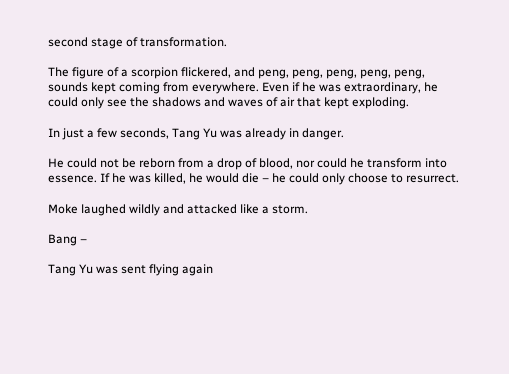second stage of transformation.

The figure of a scorpion flickered, and peng, peng, peng, peng, peng, sounds kept coming from everywhere. Even if he was extraordinary, he could only see the shadows and waves of air that kept exploding.

In just a few seconds, Tang Yu was already in danger.

He could not be reborn from a drop of blood, nor could he transform into essence. If he was killed, he would die – he could only choose to resurrect.

Moke laughed wildly and attacked like a storm.

Bang –

Tang Yu was sent flying again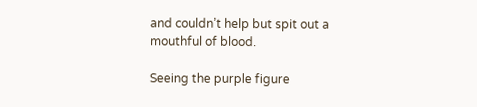and couldn’t help but spit out a mouthful of blood.

Seeing the purple figure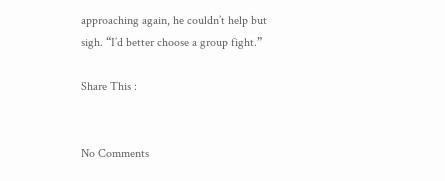approaching again, he couldn’t help but sigh. “I’d better choose a group fight.”

Share This :


No Comments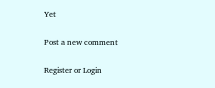Yet

Post a new comment

Register or Login